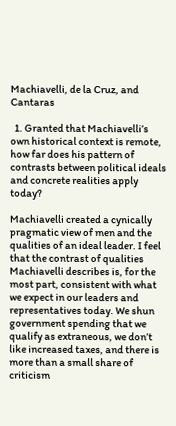Machiavelli, de la Cruz, and Cantaras

  1. Granted that Machiavelli’s own historical context is remote, how far does his pattern of contrasts between political ideals and concrete realities apply today?

Machiavelli created a cynically pragmatic view of men and the qualities of an ideal leader. I feel that the contrast of qualities Machiavelli describes is, for the most part, consistent with what we expect in our leaders and representatives today. We shun government spending that we qualify as extraneous, we don’t like increased taxes, and there is more than a small share of criticism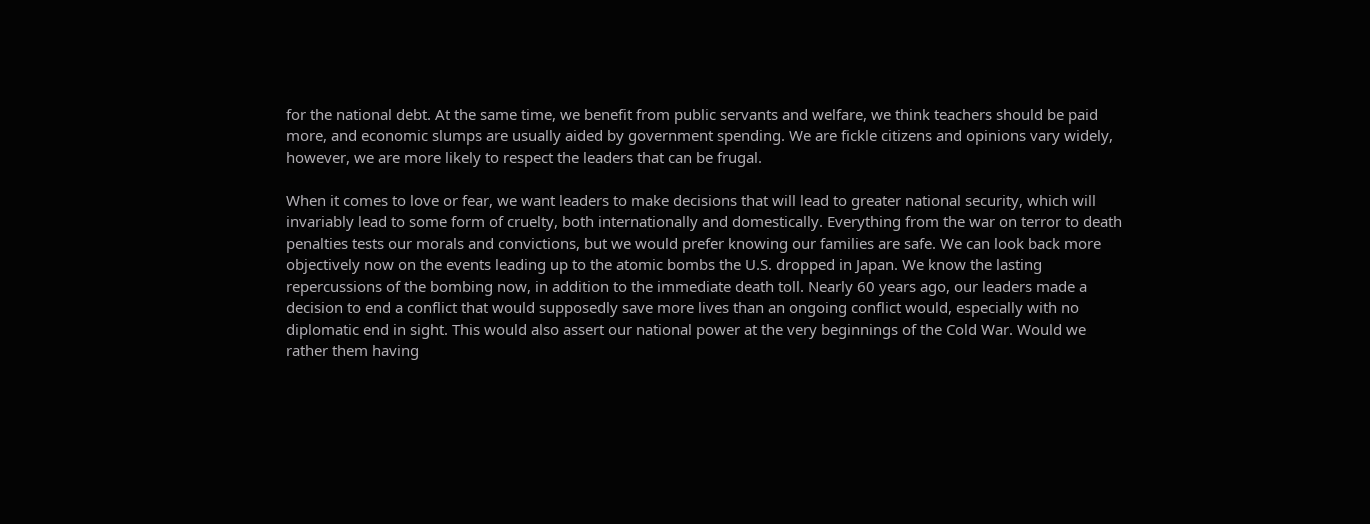for the national debt. At the same time, we benefit from public servants and welfare, we think teachers should be paid more, and economic slumps are usually aided by government spending. We are fickle citizens and opinions vary widely, however, we are more likely to respect the leaders that can be frugal.

When it comes to love or fear, we want leaders to make decisions that will lead to greater national security, which will invariably lead to some form of cruelty, both internationally and domestically. Everything from the war on terror to death penalties tests our morals and convictions, but we would prefer knowing our families are safe. We can look back more objectively now on the events leading up to the atomic bombs the U.S. dropped in Japan. We know the lasting repercussions of the bombing now, in addition to the immediate death toll. Nearly 60 years ago, our leaders made a decision to end a conflict that would supposedly save more lives than an ongoing conflict would, especially with no diplomatic end in sight. This would also assert our national power at the very beginnings of the Cold War. Would we rather them having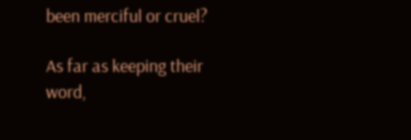been merciful or cruel?

As far as keeping their word,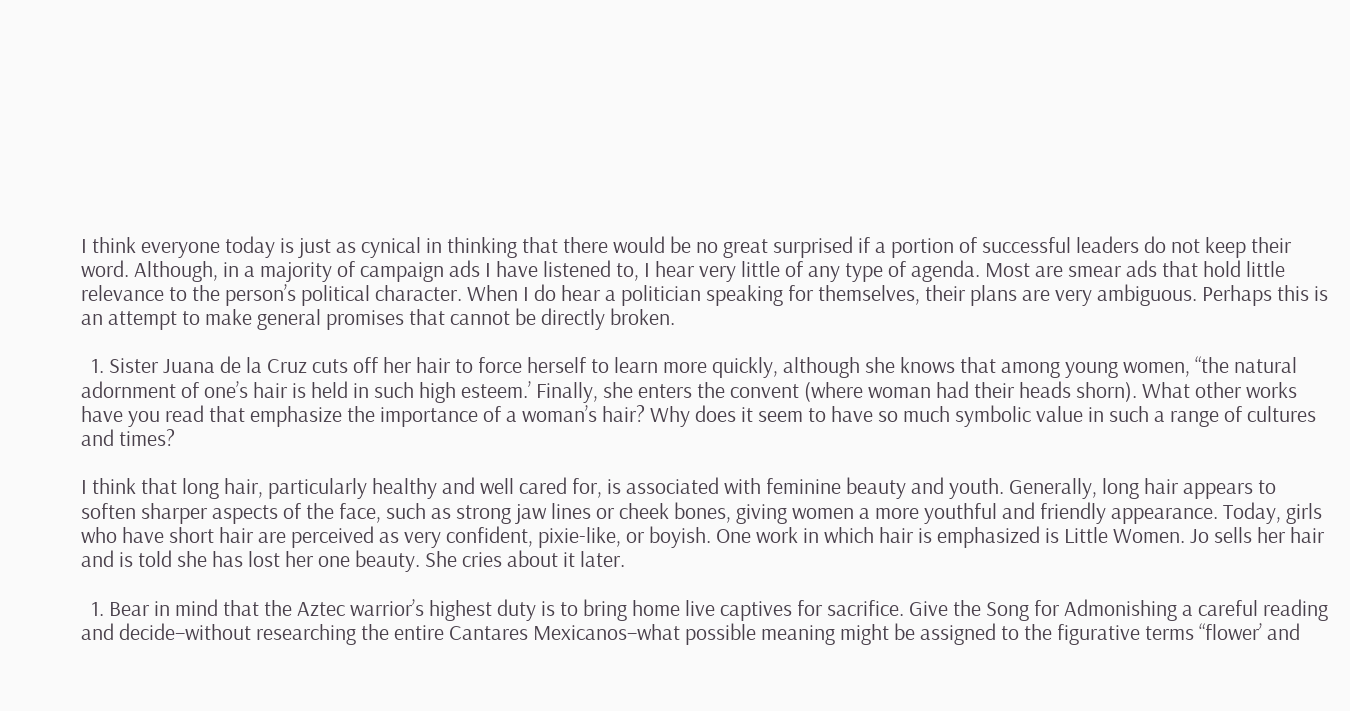I think everyone today is just as cynical in thinking that there would be no great surprised if a portion of successful leaders do not keep their word. Although, in a majority of campaign ads I have listened to, I hear very little of any type of agenda. Most are smear ads that hold little relevance to the person’s political character. When I do hear a politician speaking for themselves, their plans are very ambiguous. Perhaps this is an attempt to make general promises that cannot be directly broken.

  1. Sister Juana de la Cruz cuts off her hair to force herself to learn more quickly, although she knows that among young women, “the natural adornment of one’s hair is held in such high esteem.’ Finally, she enters the convent (where woman had their heads shorn). What other works have you read that emphasize the importance of a woman’s hair? Why does it seem to have so much symbolic value in such a range of cultures and times?

I think that long hair, particularly healthy and well cared for, is associated with feminine beauty and youth. Generally, long hair appears to soften sharper aspects of the face, such as strong jaw lines or cheek bones, giving women a more youthful and friendly appearance. Today, girls who have short hair are perceived as very confident, pixie-like, or boyish. One work in which hair is emphasized is Little Women. Jo sells her hair and is told she has lost her one beauty. She cries about it later.

  1. Bear in mind that the Aztec warrior’s highest duty is to bring home live captives for sacrifice. Give the Song for Admonishing a careful reading and decide–without researching the entire Cantares Mexicanos–what possible meaning might be assigned to the figurative terms “flower’ and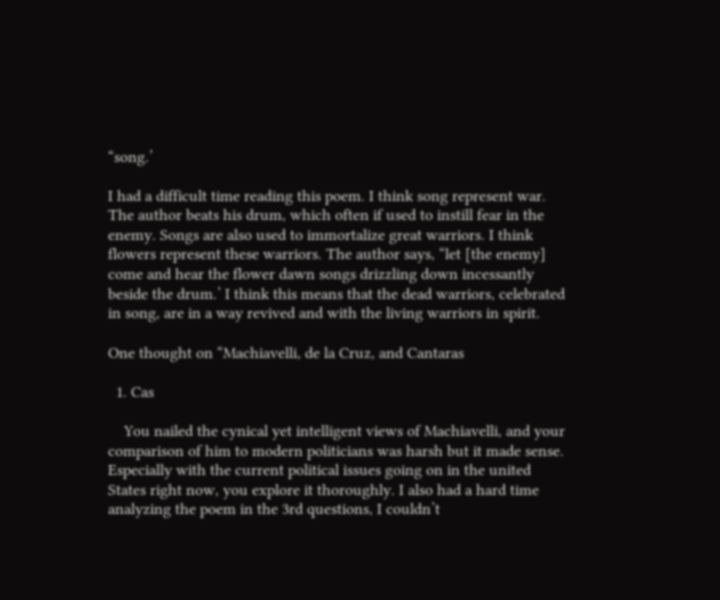“song.’

I had a difficult time reading this poem. I think song represent war. The author beats his drum, which often if used to instill fear in the enemy. Songs are also used to immortalize great warriors. I think flowers represent these warriors. The author says, “let [the enemy] come and hear the flower dawn songs drizzling down incessantly beside the drum.’ I think this means that the dead warriors, celebrated in song, are in a way revived and with the living warriors in spirit.

One thought on “Machiavelli, de la Cruz, and Cantaras

  1. Cas

    You nailed the cynical yet intelligent views of Machiavelli, and your comparison of him to modern politicians was harsh but it made sense. Especially with the current political issues going on in the united States right now, you explore it thoroughly. I also had a hard time analyzing the poem in the 3rd questions, I couldn’t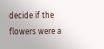decide if the flowers were a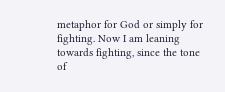metaphor for God or simply for fighting. Now I am leaning towards fighting, since the tone of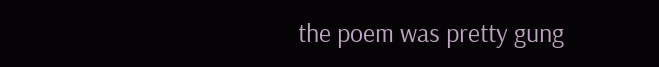the poem was pretty gung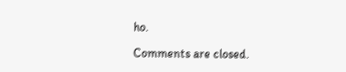ho.

Comments are closed.